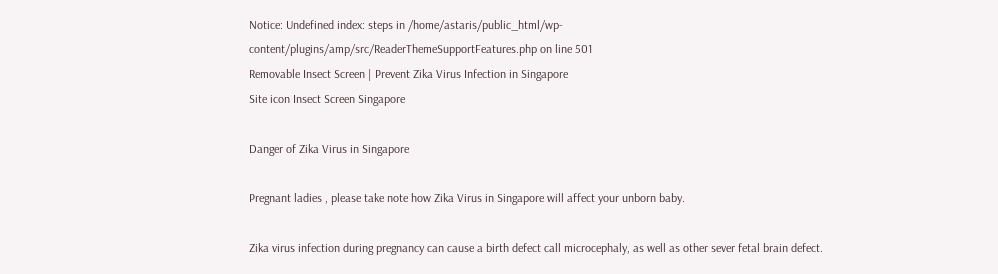Notice: Undefined index: steps in /home/astaris/public_html/wp-content/plugins/amp/src/ReaderThemeSupportFeatures.php on line 501
Removable Insect Screen | Prevent Zika Virus Infection in Singapore
Site icon Insect Screen Singapore

Danger of Zika Virus in Singapore

Pregnant ladies , please take note how Zika Virus in Singapore will affect your unborn baby.

Zika virus infection during pregnancy can cause a birth defect call microcephaly, as well as other sever fetal brain defect.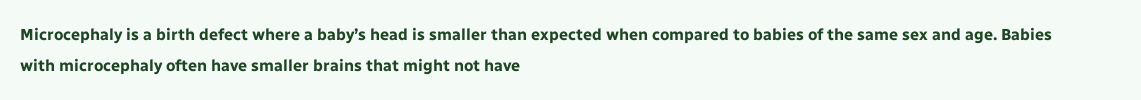Microcephaly is a birth defect where a baby’s head is smaller than expected when compared to babies of the same sex and age. Babies with microcephaly often have smaller brains that might not have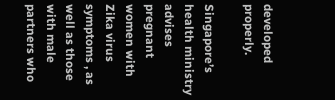developed properly.

Singapore’s health ministry advises pregnant women with Zika virus symptoms , as well as those with male partners who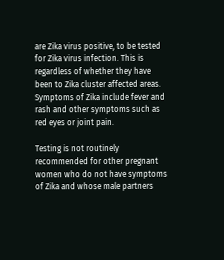are Zika virus positive, to be tested for Zika virus infection. This is regardless of whether they have been to Zika cluster affected areas. Symptoms of Zika include fever and rash and other symptoms such as red eyes or joint pain.

Testing is not routinely recommended for other pregnant women who do not have symptoms of Zika and whose male partners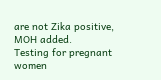are not Zika positive, MOH added.
Testing for pregnant women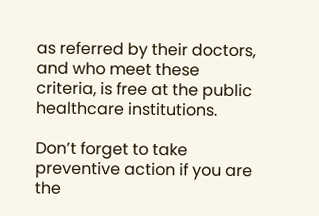as referred by their doctors, and who meet these criteria, is free at the public healthcare institutions.

Don’t forget to take preventive action if you are the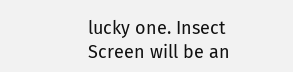lucky one. Insect Screen will be an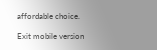affordable choice.

Exit mobile version